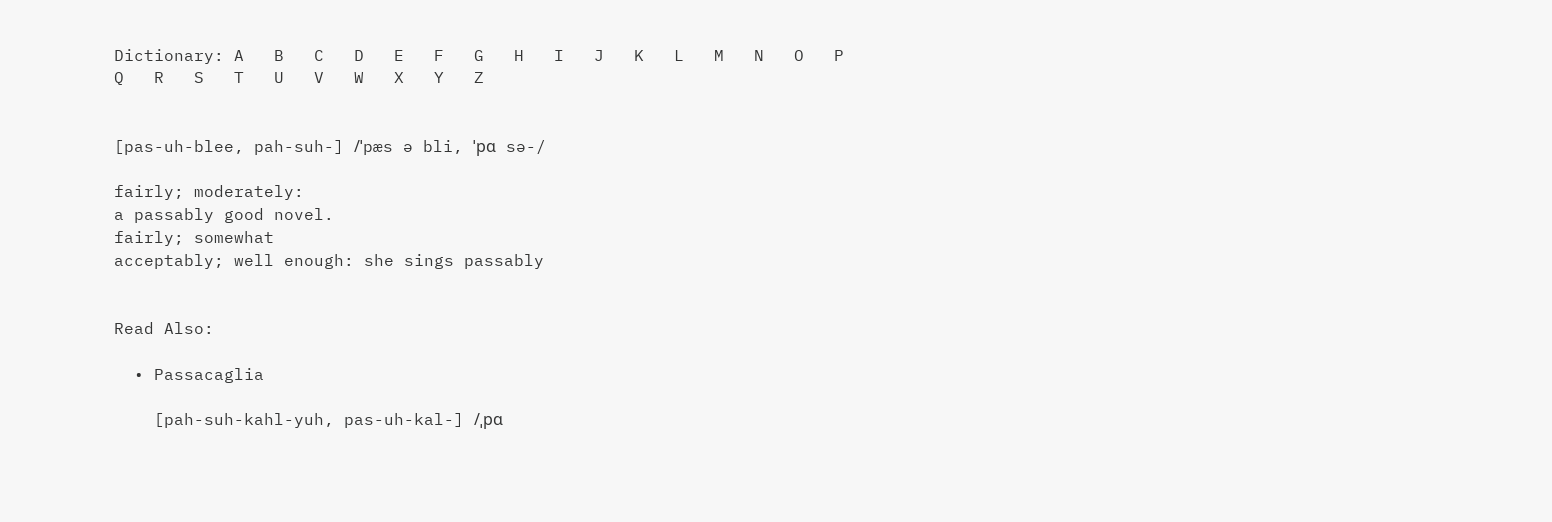Dictionary: A   B   C   D   E   F   G   H   I   J   K   L   M   N   O   P   Q   R   S   T   U   V   W   X   Y   Z


[pas-uh-blee, pah-suh-] /ˈpæs ə bli, ˈpɑ sə-/

fairly; moderately:
a passably good novel.
fairly; somewhat
acceptably; well enough: she sings passably


Read Also:

  • Passacaglia

    [pah-suh-kahl-yuh, pas-uh-kal-] /ˌpɑ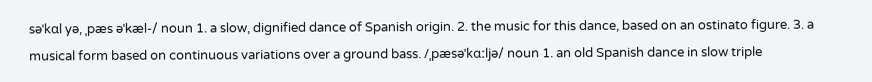səˈkɑl yə, ˌpæs əˈkæl-/ noun 1. a slow, dignified dance of Spanish origin. 2. the music for this dance, based on an ostinato figure. 3. a musical form based on continuous variations over a ground bass. /ˌpæsəˈkɑːljə/ noun 1. an old Spanish dance in slow triple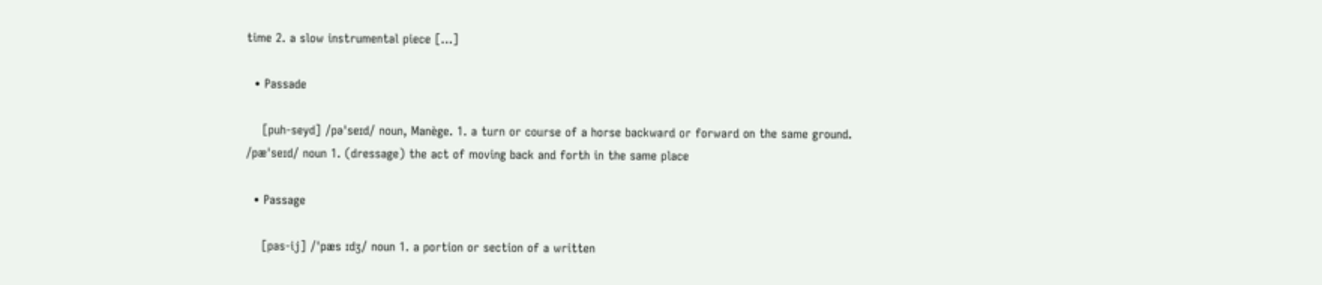time 2. a slow instrumental piece […]

  • Passade

    [puh-seyd] /pəˈseɪd/ noun, Manège. 1. a turn or course of a horse backward or forward on the same ground. /pæˈseɪd/ noun 1. (dressage) the act of moving back and forth in the same place

  • Passage

    [pas-ij] /ˈpæs ɪdʒ/ noun 1. a portion or section of a written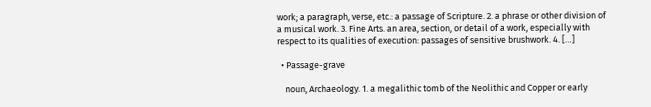work; a paragraph, verse, etc.: a passage of Scripture. 2. a phrase or other division of a musical work. 3. Fine Arts. an area, section, or detail of a work, especially with respect to its qualities of execution: passages of sensitive brushwork. 4. […]

  • Passage-grave

    noun, Archaeology. 1. a megalithic tomb of the Neolithic and Copper or early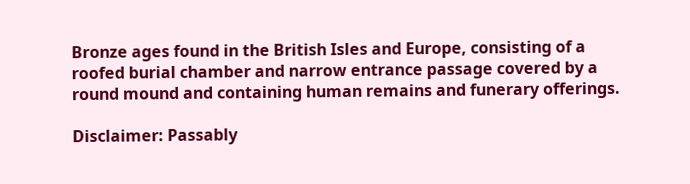Bronze ages found in the British Isles and Europe, consisting of a roofed burial chamber and narrow entrance passage covered by a round mound and containing human remains and funerary offerings.

Disclaimer: Passably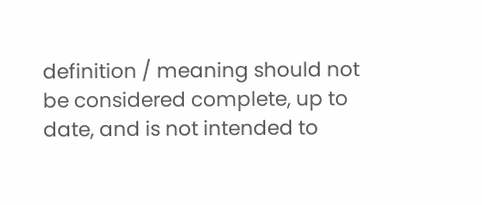definition / meaning should not be considered complete, up to date, and is not intended to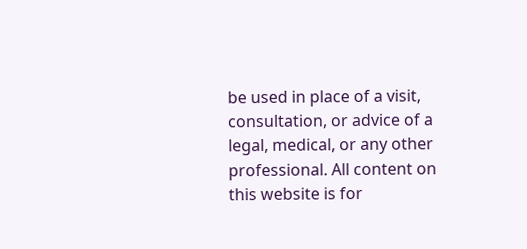be used in place of a visit, consultation, or advice of a legal, medical, or any other professional. All content on this website is for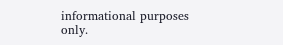informational purposes only.